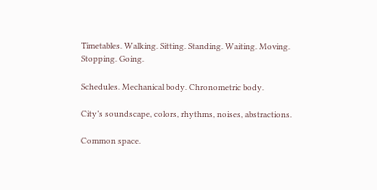Timetables. Walking. Sitting. Standing. Waiting. Moving. Stopping. Going.

Schedules. Mechanical body. Chronometric body.

City’s soundscape, colors, rhythms, noises, abstractions.

Common space.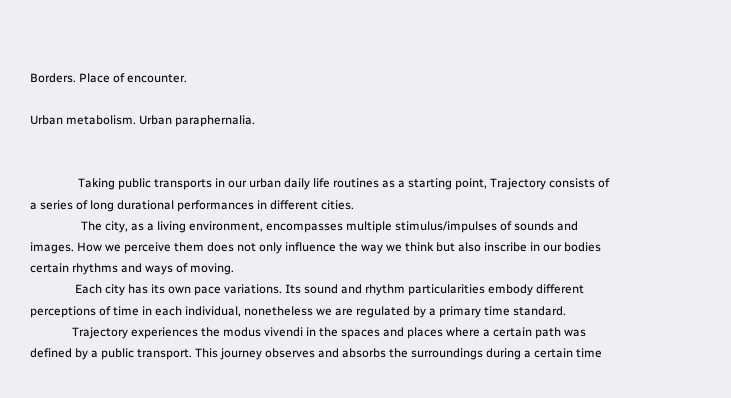Borders. Place of encounter.

Urban metabolism. Urban paraphernalia.


                Taking public transports in our urban daily life routines as a starting point, Trajectory consists of a series of long durational performances in different cities.
                 The city, as a living environment, encompasses multiple stimulus/impulses of sounds and images. How we perceive them does not only influence the way we think but also inscribe in our bodies certain rhythms and ways of moving.
               Each city has its own pace variations. Its sound and rhythm particularities embody different perceptions of time in each individual, nonetheless we are regulated by a primary time standard.
              Trajectory experiences the modus vivendi in the spaces and places where a certain path was defined by a public transport. This journey observes and absorbs the surroundings during a certain time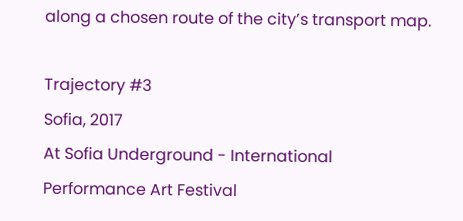along a chosen route of the city’s transport map.

Trajectory #3
Sofia, 2017
At Sofia Underground - International Performance Art Festival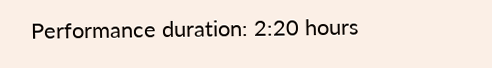Performance duration: 2:20 hours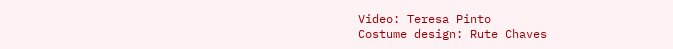Video: Teresa Pinto
Costume design: Rute Chaves